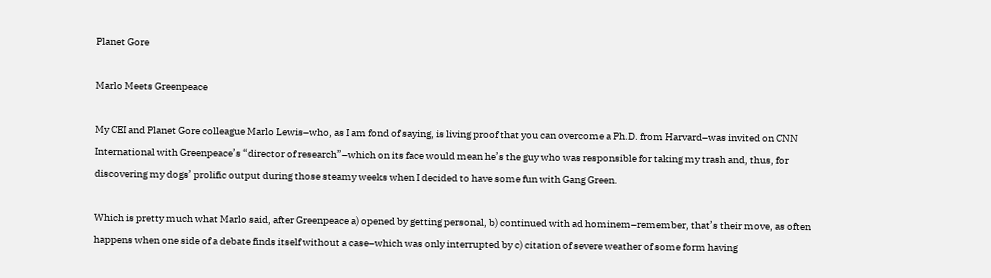Planet Gore

Marlo Meets Greenpeace

My CEI and Planet Gore colleague Marlo Lewis–who, as I am fond of saying, is living proof that you can overcome a Ph.D. from Harvard–was invited on CNN International with Greenpeace’s “director of research”–which on its face would mean he’s the guy who was responsible for taking my trash and, thus, for discovering my dogs’ prolific output during those steamy weeks when I decided to have some fun with Gang Green.

Which is pretty much what Marlo said, after Greenpeace a) opened by getting personal, b) continued with ad hominem–remember, that’s their move, as often happens when one side of a debate finds itself without a case–which was only interrupted by c) citation of severe weather of some form having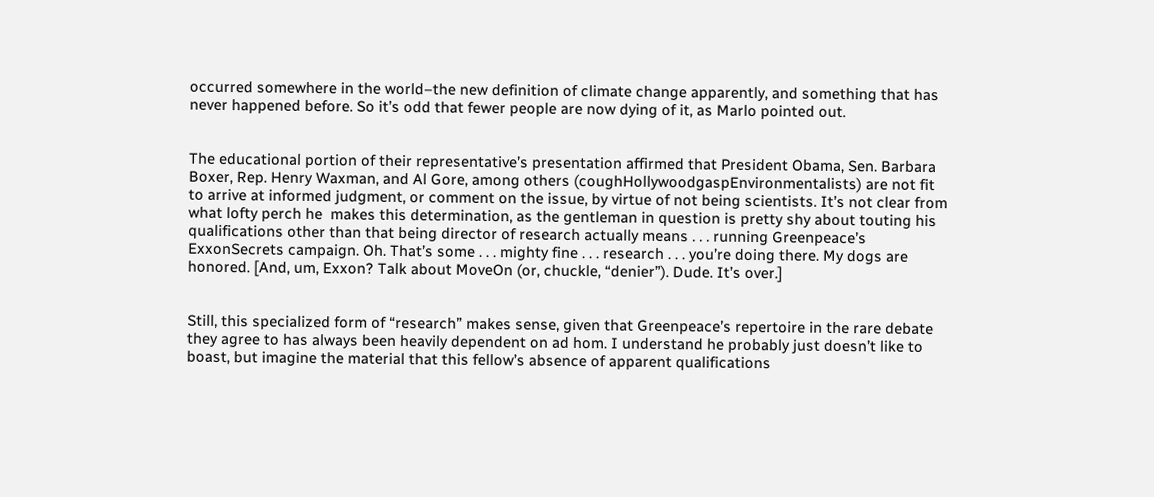occurred somewhere in the world–the new definition of climate change apparently, and something that has never happened before. So it’s odd that fewer people are now dying of it, as Marlo pointed out.


The educational portion of their representative’s presentation affirmed that President Obama, Sen. Barbara Boxer, Rep. Henry Waxman, and Al Gore, among others (coughHollywoodgaspEnvironmentalists) are not fit to arrive at informed judgment, or comment on the issue, by virtue of not being scientists. It’s not clear from what lofty perch he  makes this determination, as the gentleman in question is pretty shy about touting his qualifications other than that being director of research actually means . . . running Greenpeace’s ExxonSecrets campaign. Oh. That’s some . . . mighty fine . . . research . . . you’re doing there. My dogs are honored. [And, um, Exxon? Talk about MoveOn (or, chuckle, “denier”). Dude. It’s over.]


Still, this specialized form of “research” makes sense, given that Greenpeace’s repertoire in the rare debate they agree to has always been heavily dependent on ad hom. I understand he probably just doesn’t like to boast, but imagine the material that this fellow’s absence of apparent qualifications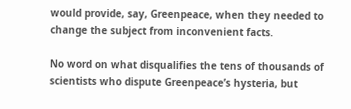would provide, say, Greenpeace, when they needed to change the subject from inconvenient facts.

No word on what disqualifies the tens of thousands of scientists who dispute Greenpeace’s hysteria, but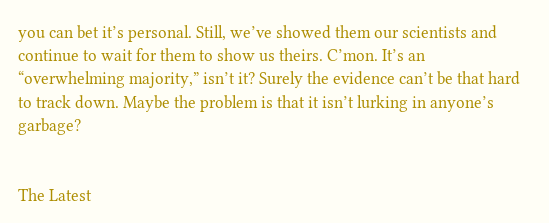you can bet it’s personal. Still, we’ve showed them our scientists and continue to wait for them to show us theirs. C’mon. It’s an “overwhelming majority,” isn’t it? Surely the evidence can’t be that hard to track down. Maybe the problem is that it isn’t lurking in anyone’s garbage?


The Latest